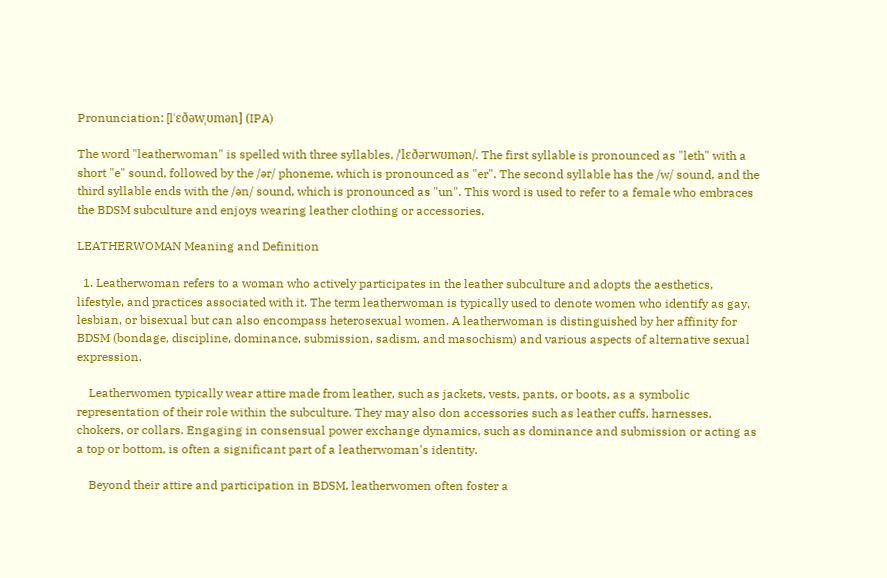Pronunciation: [lˈɛðəwˌʊmən] (IPA)

The word "leatherwoman" is spelled with three syllables, /ˈlɛðərwʊmən/. The first syllable is pronounced as "leth" with a short "e" sound, followed by the /ər/ phoneme, which is pronounced as "er". The second syllable has the /w/ sound, and the third syllable ends with the /ən/ sound, which is pronounced as "un". This word is used to refer to a female who embraces the BDSM subculture and enjoys wearing leather clothing or accessories.

LEATHERWOMAN Meaning and Definition

  1. Leatherwoman refers to a woman who actively participates in the leather subculture and adopts the aesthetics, lifestyle, and practices associated with it. The term leatherwoman is typically used to denote women who identify as gay, lesbian, or bisexual but can also encompass heterosexual women. A leatherwoman is distinguished by her affinity for BDSM (bondage, discipline, dominance, submission, sadism, and masochism) and various aspects of alternative sexual expression.

    Leatherwomen typically wear attire made from leather, such as jackets, vests, pants, or boots, as a symbolic representation of their role within the subculture. They may also don accessories such as leather cuffs, harnesses, chokers, or collars. Engaging in consensual power exchange dynamics, such as dominance and submission or acting as a top or bottom, is often a significant part of a leatherwoman's identity.

    Beyond their attire and participation in BDSM, leatherwomen often foster a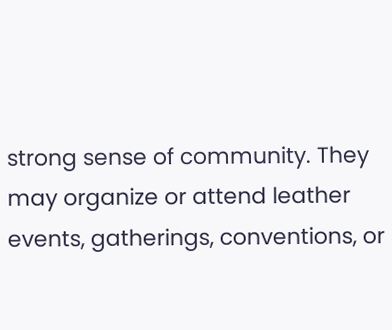strong sense of community. They may organize or attend leather events, gatherings, conventions, or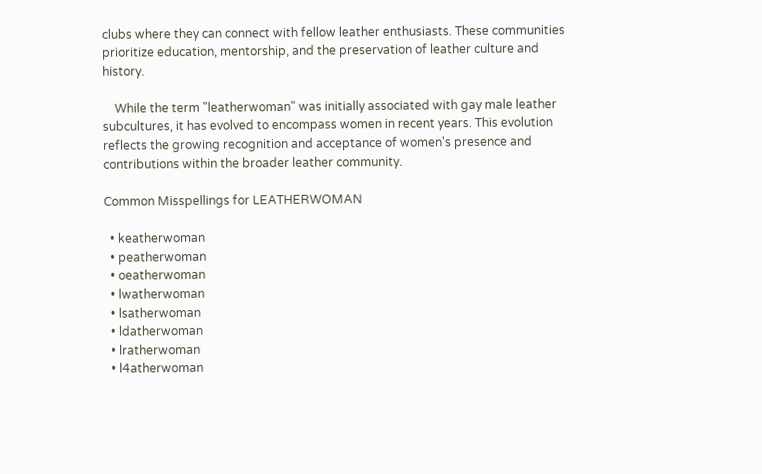clubs where they can connect with fellow leather enthusiasts. These communities prioritize education, mentorship, and the preservation of leather culture and history.

    While the term "leatherwoman" was initially associated with gay male leather subcultures, it has evolved to encompass women in recent years. This evolution reflects the growing recognition and acceptance of women's presence and contributions within the broader leather community.

Common Misspellings for LEATHERWOMAN

  • keatherwoman
  • peatherwoman
  • oeatherwoman
  • lwatherwoman
  • lsatherwoman
  • ldatherwoman
  • lratherwoman
  • l4atherwoman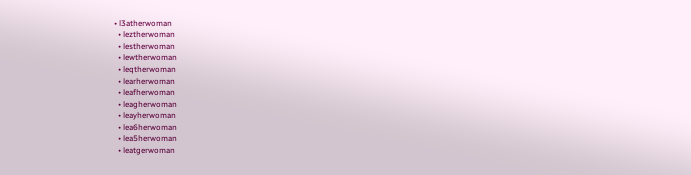• l3atherwoman
  • leztherwoman
  • lestherwoman
  • lewtherwoman
  • leqtherwoman
  • learherwoman
  • leafherwoman
  • leagherwoman
  • leayherwoman
  • lea6herwoman
  • lea5herwoman
  • leatgerwoman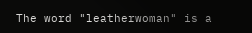The word "leatherwoman" is a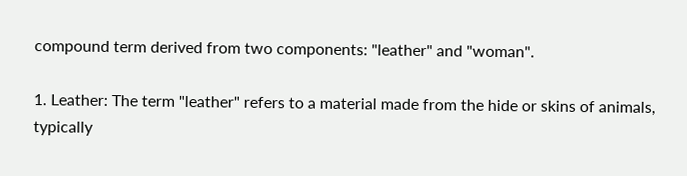compound term derived from two components: "leather" and "woman".

1. Leather: The term "leather" refers to a material made from the hide or skins of animals, typically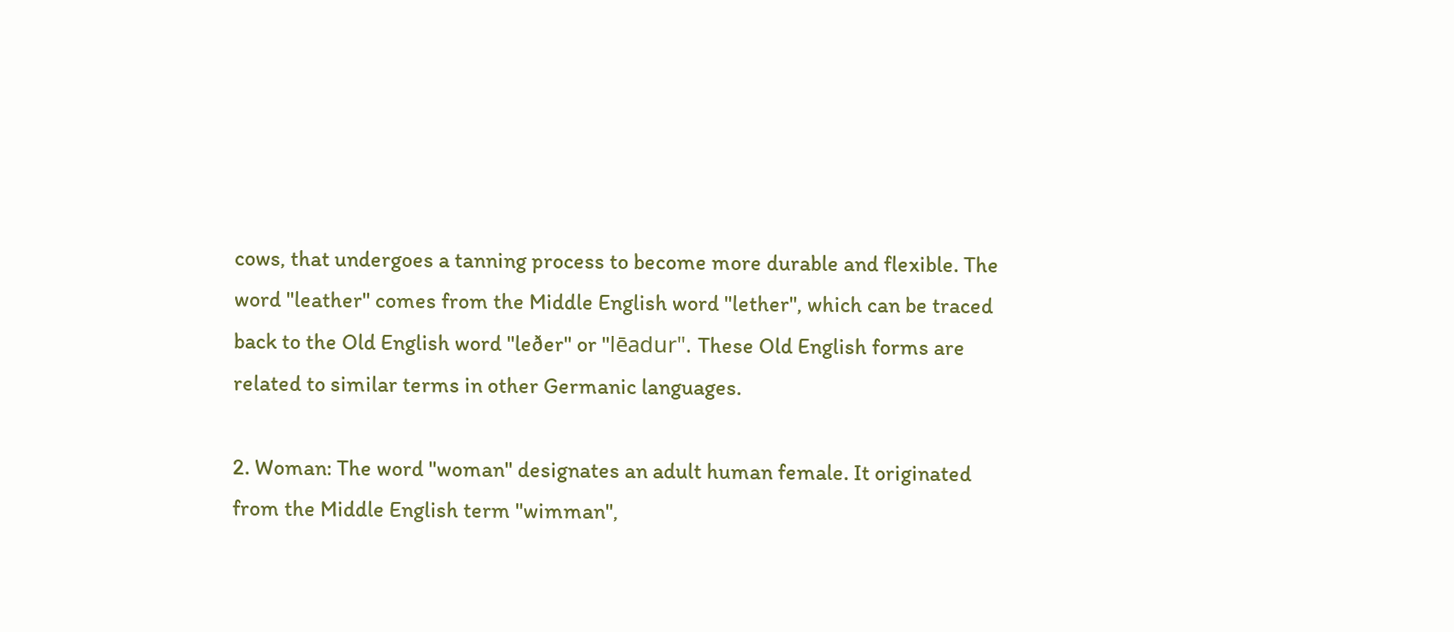cows, that undergoes a tanning process to become more durable and flexible. The word "leather" comes from the Middle English word "lether", which can be traced back to the Old English word "leðer" or "lēadur". These Old English forms are related to similar terms in other Germanic languages.

2. Woman: The word "woman" designates an adult human female. It originated from the Middle English term "wimman",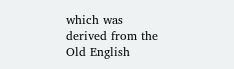which was derived from the Old English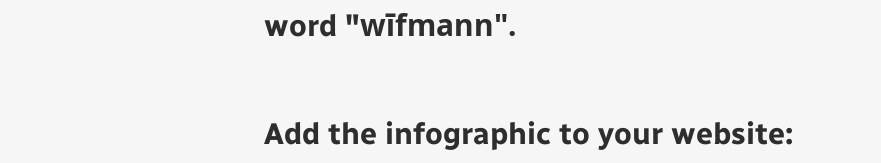word "wīfmann".


Add the infographic to your website: